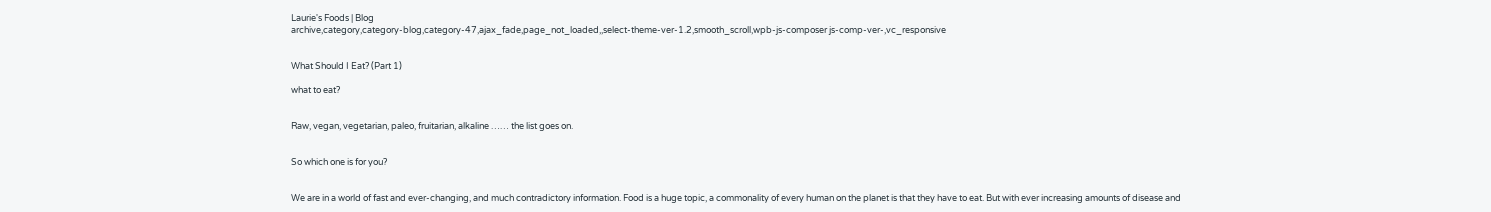Laurie's Foods | Blog
archive,category,category-blog,category-47,ajax_fade,page_not_loaded,,select-theme-ver-1.2,smooth_scroll,wpb-js-composer js-comp-ver-,vc_responsive


What Should I Eat? (Part 1)

what to eat?


Raw, vegan, vegetarian, paleo, fruitarian, alkaline …… the list goes on.


So which one is for you?


We are in a world of fast and ever-changing, and much contradictory information. Food is a huge topic, a commonality of every human on the planet is that they have to eat. But with ever increasing amounts of disease and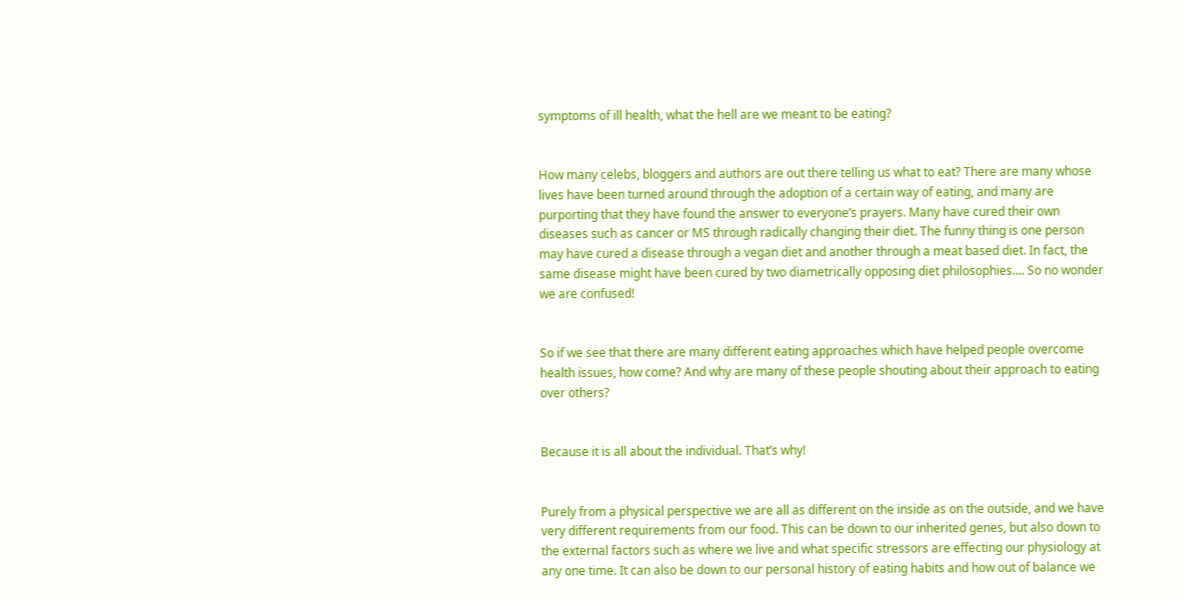symptoms of ill health, what the hell are we meant to be eating?


How many celebs, bloggers and authors are out there telling us what to eat? There are many whose lives have been turned around through the adoption of a certain way of eating, and many are purporting that they have found the answer to everyone’s prayers. Many have cured their own diseases such as cancer or MS through radically changing their diet. The funny thing is one person may have cured a disease through a vegan diet and another through a meat based diet. In fact, the same disease might have been cured by two diametrically opposing diet philosophies…. So no wonder we are confused!


So if we see that there are many different eating approaches which have helped people overcome health issues, how come? And why are many of these people shouting about their approach to eating over others?


Because it is all about the individual. That’s why!


Purely from a physical perspective we are all as different on the inside as on the outside, and we have very different requirements from our food. This can be down to our inherited genes, but also down to the external factors such as where we live and what specific stressors are effecting our physiology at any one time. It can also be down to our personal history of eating habits and how out of balance we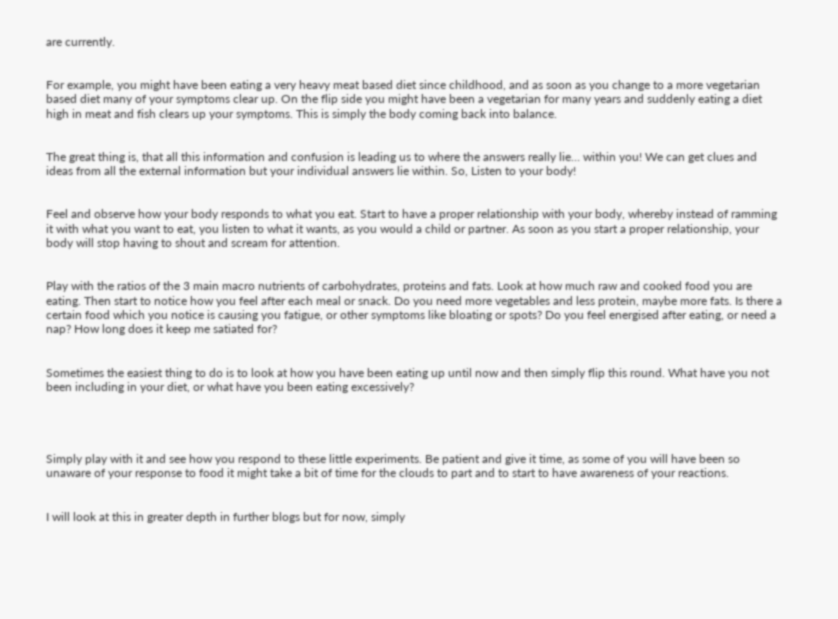are currently.


For example, you might have been eating a very heavy meat based diet since childhood, and as soon as you change to a more vegetarian based diet many of your symptoms clear up. On the flip side you might have been a vegetarian for many years and suddenly eating a diet high in meat and fish clears up your symptoms. This is simply the body coming back into balance.


The great thing is, that all this information and confusion is leading us to where the answers really lie… within you! We can get clues and ideas from all the external information but your individual answers lie within. So, Listen to your body!


Feel and observe how your body responds to what you eat. Start to have a proper relationship with your body, whereby instead of ramming it with what you want to eat, you listen to what it wants, as you would a child or partner. As soon as you start a proper relationship, your body will stop having to shout and scream for attention.


Play with the ratios of the 3 main macro nutrients of carbohydrates, proteins and fats. Look at how much raw and cooked food you are eating. Then start to notice how you feel after each meal or snack. Do you need more vegetables and less protein, maybe more fats. Is there a certain food which you notice is causing you fatigue, or other symptoms like bloating or spots? Do you feel energised after eating, or need a nap? How long does it keep me satiated for?


Sometimes the easiest thing to do is to look at how you have been eating up until now and then simply flip this round. What have you not been including in your diet, or what have you been eating excessively?




Simply play with it and see how you respond to these little experiments. Be patient and give it time, as some of you will have been so unaware of your response to food it might take a bit of time for the clouds to part and to start to have awareness of your reactions.


I will look at this in greater depth in further blogs but for now, simply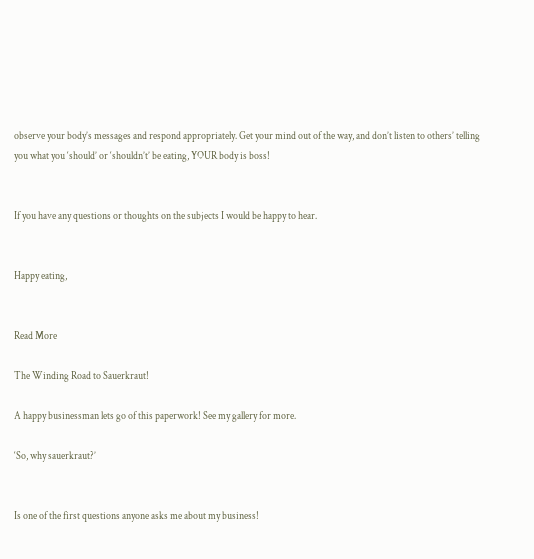observe your body’s messages and respond appropriately. Get your mind out of the way, and don’t listen to others’ telling you what you ‘should’ or ‘shouldn’t’ be eating, YOUR body is boss!


If you have any questions or thoughts on the subjects I would be happy to hear.


Happy eating,


Read More

The Winding Road to Sauerkraut!

A happy businessman lets go of this paperwork! See my gallery for more.

‘So, why sauerkraut?’


Is one of the first questions anyone asks me about my business!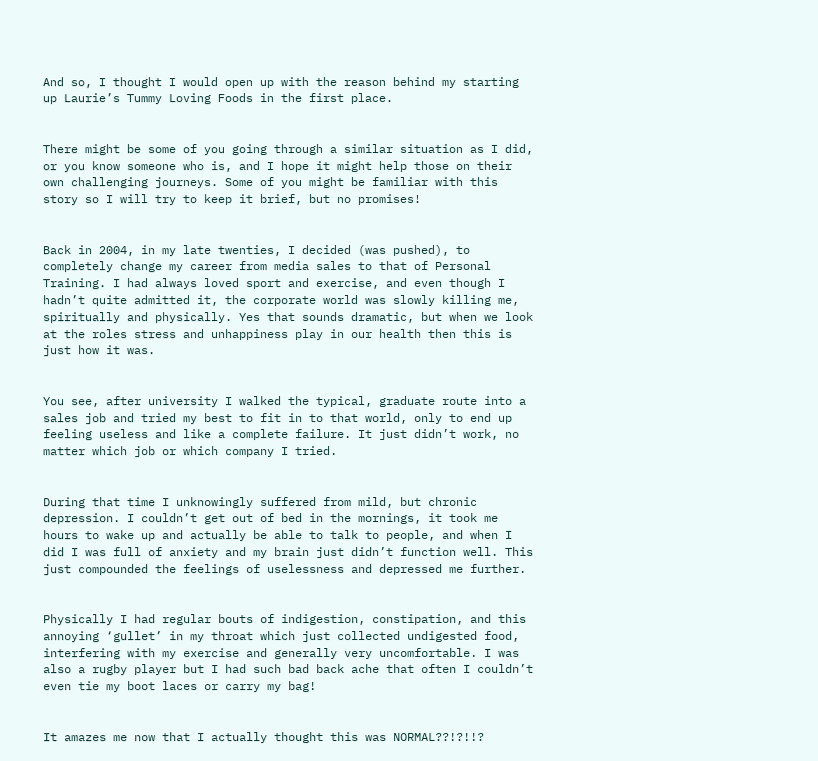And so, I thought I would open up with the reason behind my starting up Laurie’s Tummy Loving Foods in the first place.


There might be some of you going through a similar situation as I did, or you know someone who is, and I hope it might help those on their own challenging journeys. Some of you might be familiar with this story so I will try to keep it brief, but no promises!


Back in 2004, in my late twenties, I decided (was pushed), to completely change my career from media sales to that of Personal Training. I had always loved sport and exercise, and even though I hadn’t quite admitted it, the corporate world was slowly killing me, spiritually and physically. Yes that sounds dramatic, but when we look at the roles stress and unhappiness play in our health then this is just how it was.


You see, after university I walked the typical, graduate route into a sales job and tried my best to fit in to that world, only to end up feeling useless and like a complete failure. It just didn’t work, no matter which job or which company I tried.


During that time I unknowingly suffered from mild, but chronic depression. I couldn’t get out of bed in the mornings, it took me hours to wake up and actually be able to talk to people, and when I did I was full of anxiety and my brain just didn’t function well. This just compounded the feelings of uselessness and depressed me further.


Physically I had regular bouts of indigestion, constipation, and this annoying ‘gullet’ in my throat which just collected undigested food, interfering with my exercise and generally very uncomfortable. I was also a rugby player but I had such bad back ache that often I couldn’t even tie my boot laces or carry my bag!


It amazes me now that I actually thought this was NORMAL??!?!!?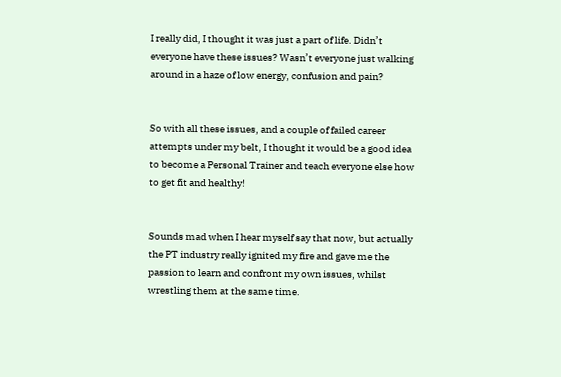I really did, I thought it was just a part of life. Didn’t everyone have these issues? Wasn’t everyone just walking around in a haze of low energy, confusion and pain?


So with all these issues, and a couple of failed career attempts under my belt, I thought it would be a good idea to become a Personal Trainer and teach everyone else how to get fit and healthy!


Sounds mad when I hear myself say that now, but actually the PT industry really ignited my fire and gave me the passion to learn and confront my own issues, whilst wrestling them at the same time.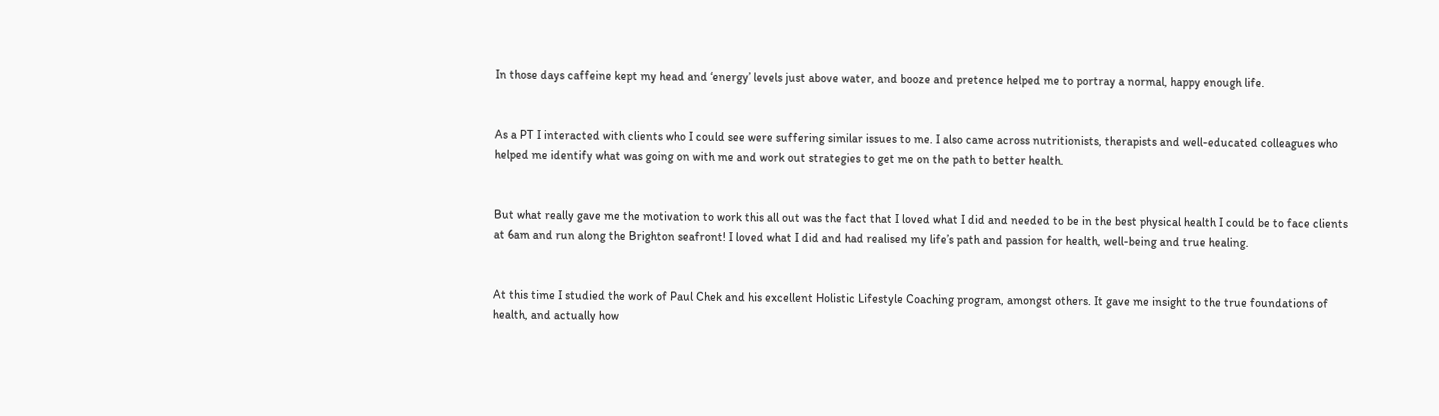In those days caffeine kept my head and ‘energy’ levels just above water, and booze and pretence helped me to portray a normal, happy enough life.


As a PT I interacted with clients who I could see were suffering similar issues to me. I also came across nutritionists, therapists and well-educated colleagues who helped me identify what was going on with me and work out strategies to get me on the path to better health.


But what really gave me the motivation to work this all out was the fact that I loved what I did and needed to be in the best physical health I could be to face clients at 6am and run along the Brighton seafront! I loved what I did and had realised my life’s path and passion for health, well-being and true healing.


At this time I studied the work of Paul Chek and his excellent Holistic Lifestyle Coaching program, amongst others. It gave me insight to the true foundations of health, and actually how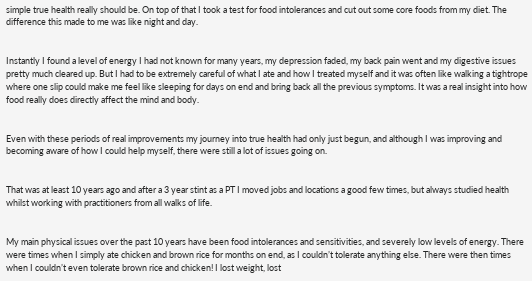simple true health really should be. On top of that I took a test for food intolerances and cut out some core foods from my diet. The difference this made to me was like night and day.


Instantly I found a level of energy I had not known for many years, my depression faded, my back pain went and my digestive issues pretty much cleared up. But I had to be extremely careful of what I ate and how I treated myself and it was often like walking a tightrope where one slip could make me feel like sleeping for days on end and bring back all the previous symptoms. It was a real insight into how food really does directly affect the mind and body.


Even with these periods of real improvements my journey into true health had only just begun, and although I was improving and becoming aware of how I could help myself, there were still a lot of issues going on.


That was at least 10 years ago and after a 3 year stint as a PT I moved jobs and locations a good few times, but always studied health whilst working with practitioners from all walks of life.


My main physical issues over the past 10 years have been food intolerances and sensitivities, and severely low levels of energy. There were times when I simply ate chicken and brown rice for months on end, as I couldn’t tolerate anything else. There were then times when I couldn’t even tolerate brown rice and chicken! I lost weight, lost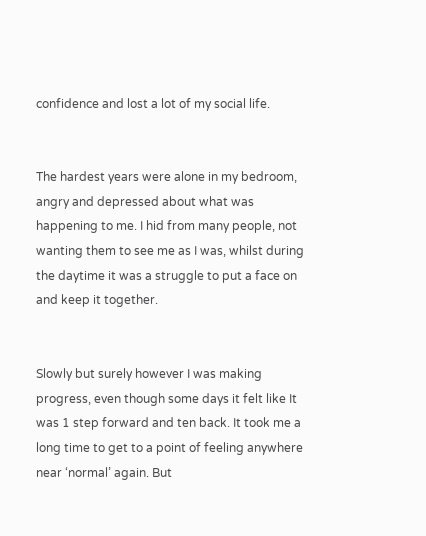confidence and lost a lot of my social life.


The hardest years were alone in my bedroom, angry and depressed about what was happening to me. I hid from many people, not wanting them to see me as I was, whilst during the daytime it was a struggle to put a face on and keep it together.


Slowly but surely however I was making progress, even though some days it felt like It was 1 step forward and ten back. It took me a long time to get to a point of feeling anywhere near ‘normal’ again. But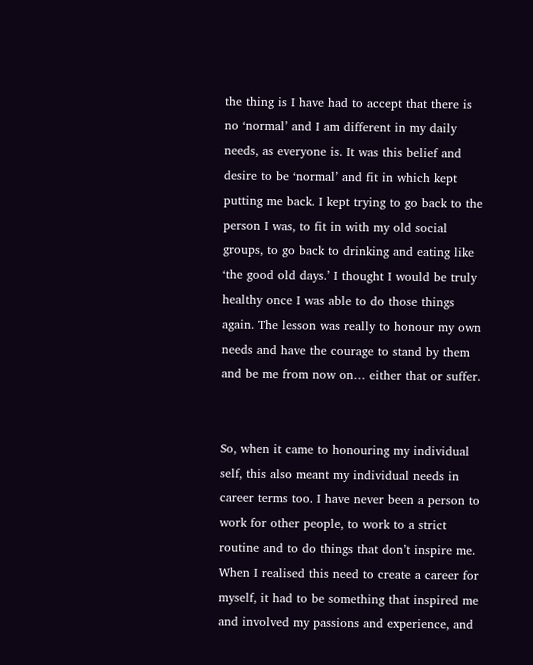the thing is I have had to accept that there is no ‘normal’ and I am different in my daily needs, as everyone is. It was this belief and desire to be ‘normal’ and fit in which kept putting me back. I kept trying to go back to the person I was, to fit in with my old social groups, to go back to drinking and eating like ‘the good old days.’ I thought I would be truly healthy once I was able to do those things again. The lesson was really to honour my own needs and have the courage to stand by them and be me from now on… either that or suffer.


So, when it came to honouring my individual self, this also meant my individual needs in career terms too. I have never been a person to work for other people, to work to a strict routine and to do things that don’t inspire me. When I realised this need to create a career for myself, it had to be something that inspired me and involved my passions and experience, and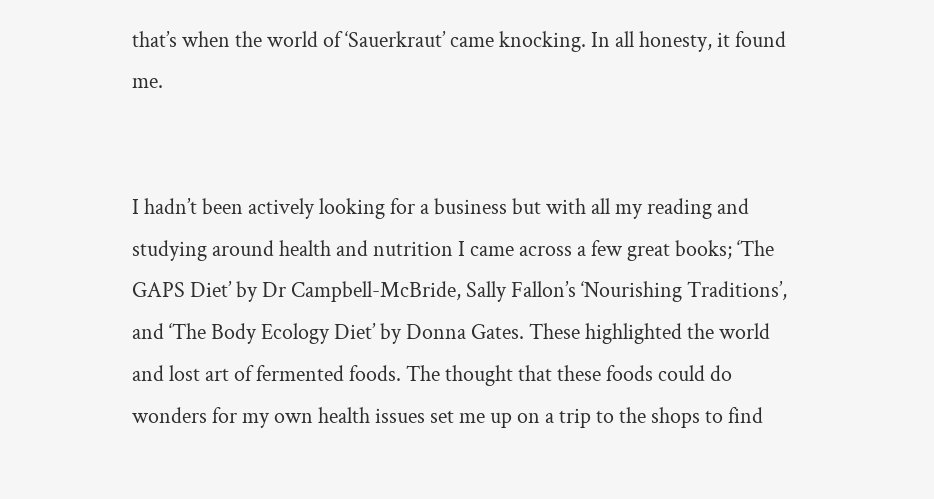that’s when the world of ‘Sauerkraut’ came knocking. In all honesty, it found me.


I hadn’t been actively looking for a business but with all my reading and studying around health and nutrition I came across a few great books; ‘The GAPS Diet’ by Dr Campbell-McBride, Sally Fallon’s ‘Nourishing Traditions’, and ‘The Body Ecology Diet’ by Donna Gates. These highlighted the world and lost art of fermented foods. The thought that these foods could do wonders for my own health issues set me up on a trip to the shops to find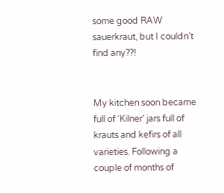some good RAW sauerkraut, but I couldn’t find any??!


My kitchen soon became full of ‘Kilner’ jars full of krauts and kefirs of all varieties. Following a couple of months of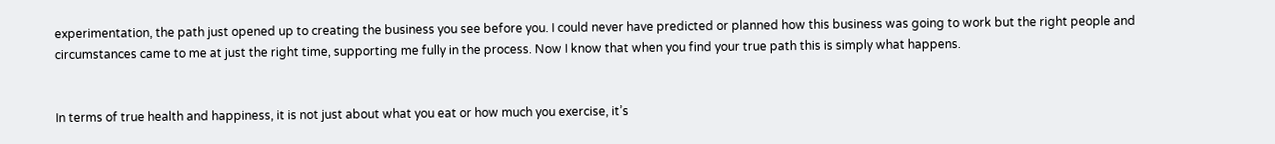experimentation, the path just opened up to creating the business you see before you. I could never have predicted or planned how this business was going to work but the right people and circumstances came to me at just the right time, supporting me fully in the process. Now I know that when you find your true path this is simply what happens.


In terms of true health and happiness, it is not just about what you eat or how much you exercise, it’s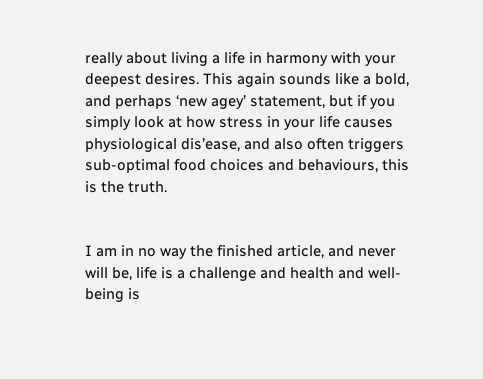really about living a life in harmony with your deepest desires. This again sounds like a bold, and perhaps ‘new agey’ statement, but if you simply look at how stress in your life causes physiological dis’ease, and also often triggers sub-optimal food choices and behaviours, this is the truth.


I am in no way the finished article, and never will be, life is a challenge and health and well-being is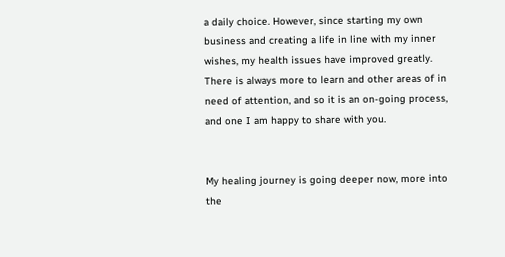a daily choice. However, since starting my own business and creating a life in line with my inner wishes, my health issues have improved greatly. There is always more to learn and other areas of in need of attention, and so it is an on-going process, and one I am happy to share with you.


My healing journey is going deeper now, more into the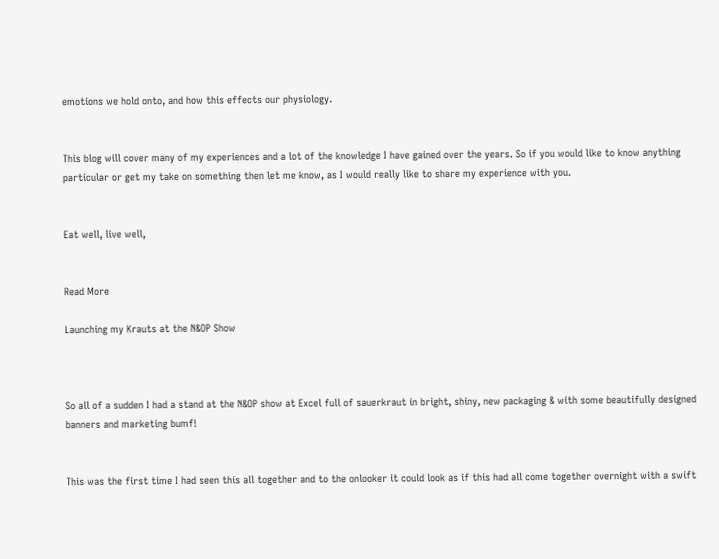emotions we hold onto, and how this effects our physiology.


This blog will cover many of my experiences and a lot of the knowledge I have gained over the years. So if you would like to know anything particular or get my take on something then let me know, as I would really like to share my experience with you.


Eat well, live well,


Read More

Launching my Krauts at the N&OP Show



So all of a sudden I had a stand at the N&OP show at Excel full of sauerkraut in bright, shiny, new packaging & with some beautifully designed banners and marketing bumf!


This was the first time I had seen this all together and to the onlooker it could look as if this had all come together overnight with a swift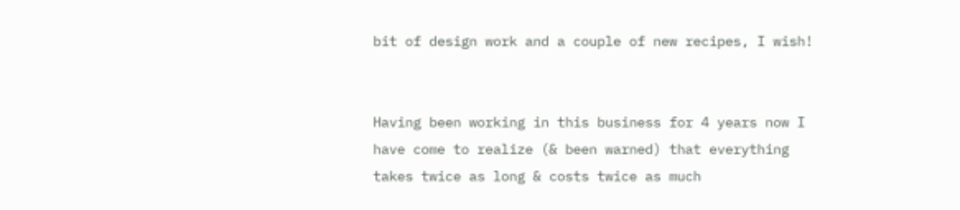bit of design work and a couple of new recipes, I wish!


Having been working in this business for 4 years now I have come to realize (& been warned) that everything takes twice as long & costs twice as much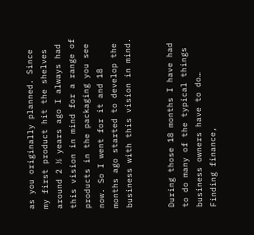as you originally planned. Since my first product hit the shelves around 2 ½ years ago I always had this vision in mind for a range of products in the packaging you see now. So I went for it and 18 months ago started to develop the business with this vision in mind.


During those 18 months I have had to do many of the typical things business owners have to do… Finding finance,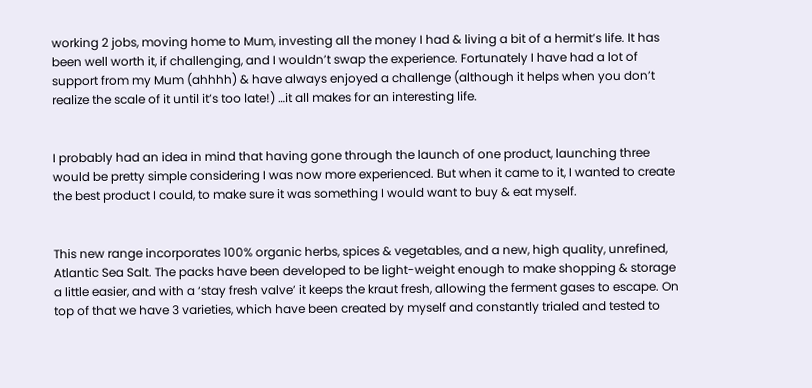working 2 jobs, moving home to Mum, investing all the money I had & living a bit of a hermit’s life. It has been well worth it, if challenging, and I wouldn’t swap the experience. Fortunately I have had a lot of support from my Mum (ahhhh) & have always enjoyed a challenge (although it helps when you don’t realize the scale of it until it’s too late!) …it all makes for an interesting life.


I probably had an idea in mind that having gone through the launch of one product, launching three would be pretty simple considering I was now more experienced. But when it came to it, I wanted to create the best product I could, to make sure it was something I would want to buy & eat myself.


This new range incorporates 100% organic herbs, spices & vegetables, and a new, high quality, unrefined, Atlantic Sea Salt. The packs have been developed to be light-weight enough to make shopping & storage a little easier, and with a ‘stay fresh valve’ it keeps the kraut fresh, allowing the ferment gases to escape. On top of that we have 3 varieties, which have been created by myself and constantly trialed and tested to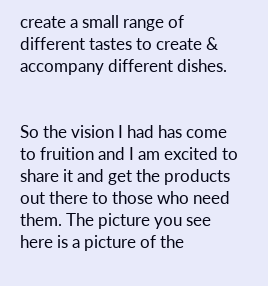create a small range of different tastes to create & accompany different dishes.


So the vision I had has come to fruition and I am excited to share it and get the products out there to those who need them. The picture you see here is a picture of the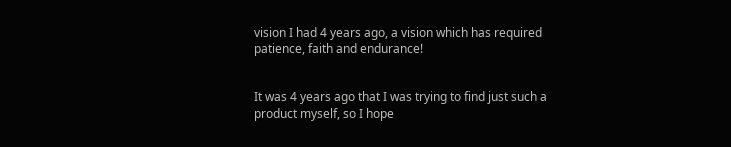vision I had 4 years ago, a vision which has required patience, faith and endurance!


It was 4 years ago that I was trying to find just such a product myself, so I hope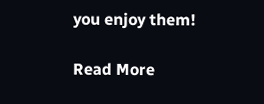you enjoy them!

Read More